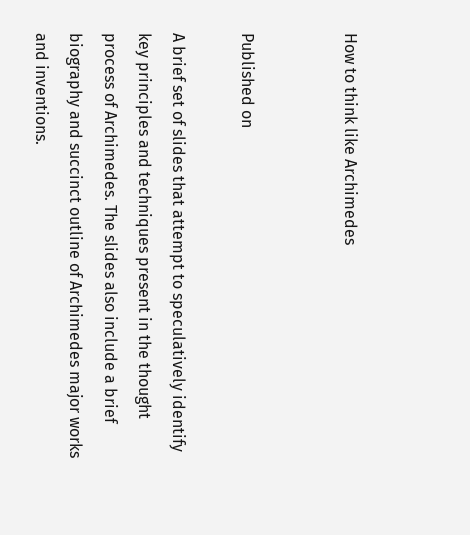How to think like Archimedes


Published on

A brief set of slides that attempt to speculatively identify key principles and techniques present in the thought process of Archimedes. The slides also include a brief biography and succinct outline of Archimedes major works and inventions.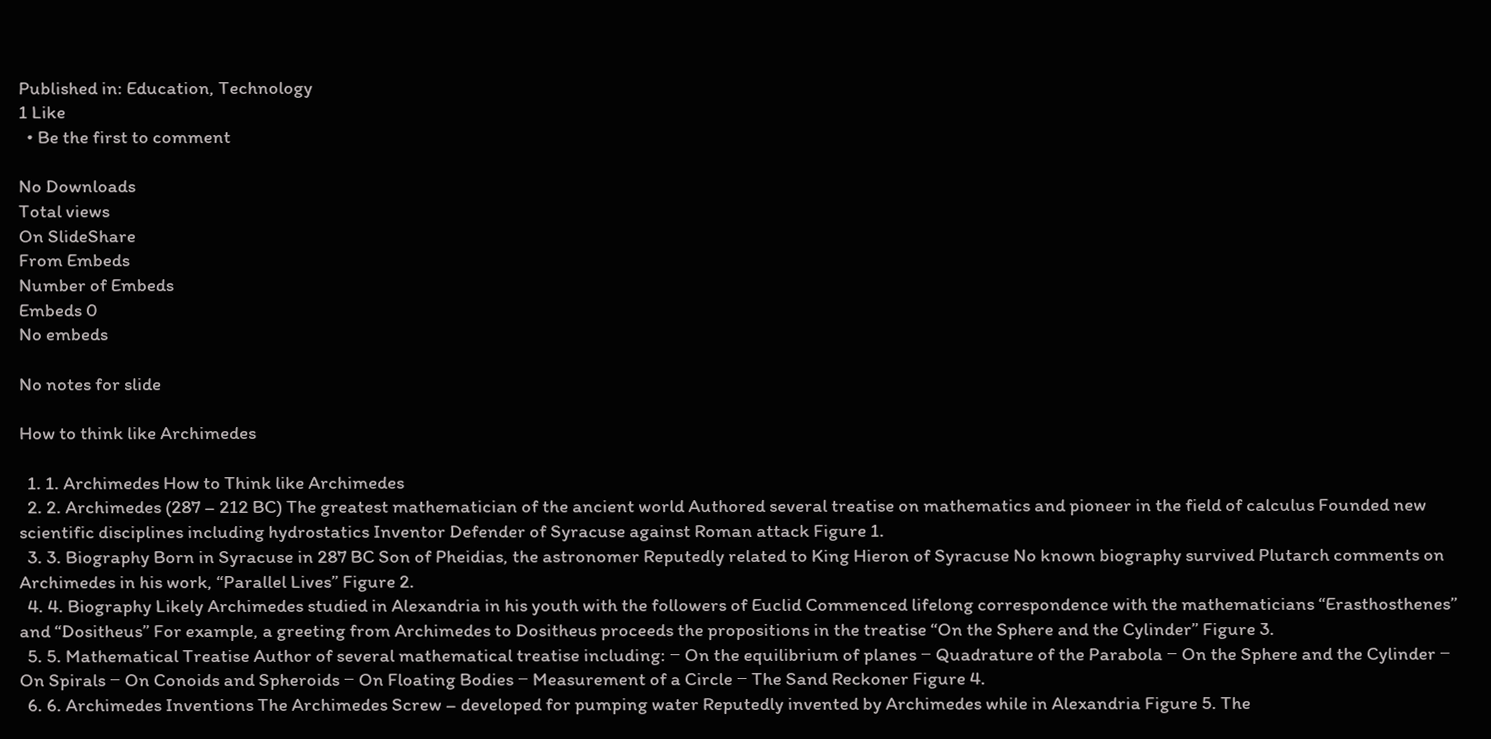Published in: Education, Technology
1 Like
  • Be the first to comment

No Downloads
Total views
On SlideShare
From Embeds
Number of Embeds
Embeds 0
No embeds

No notes for slide

How to think like Archimedes

  1. 1. Archimedes How to Think like Archimedes
  2. 2. Archimedes (287 – 212 BC) The greatest mathematician of the ancient world Authored several treatise on mathematics and pioneer in the field of calculus Founded new scientific disciplines including hydrostatics Inventor Defender of Syracuse against Roman attack Figure 1.
  3. 3. Biography Born in Syracuse in 287 BC Son of Pheidias, the astronomer Reputedly related to King Hieron of Syracuse No known biography survived Plutarch comments on Archimedes in his work, “Parallel Lives” Figure 2.
  4. 4. Biography Likely Archimedes studied in Alexandria in his youth with the followers of Euclid Commenced lifelong correspondence with the mathematicians “Erasthosthenes” and “Dositheus” For example, a greeting from Archimedes to Dositheus proceeds the propositions in the treatise “On the Sphere and the Cylinder” Figure 3.
  5. 5. Mathematical Treatise Author of several mathematical treatise including: − On the equilibrium of planes − Quadrature of the Parabola − On the Sphere and the Cylinder − On Spirals − On Conoids and Spheroids − On Floating Bodies − Measurement of a Circle − The Sand Reckoner Figure 4.
  6. 6. Archimedes Inventions The Archimedes Screw – developed for pumping water Reputedly invented by Archimedes while in Alexandria Figure 5. The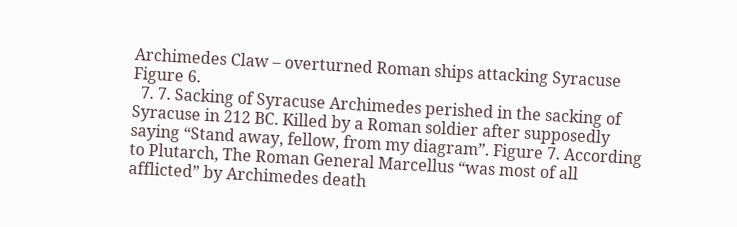Archimedes Claw – overturned Roman ships attacking Syracuse Figure 6.
  7. 7. Sacking of Syracuse Archimedes perished in the sacking of Syracuse in 212 BC. Killed by a Roman soldier after supposedly saying “Stand away, fellow, from my diagram”. Figure 7. According to Plutarch, The Roman General Marcellus “was most of all afflicted” by Archimedes death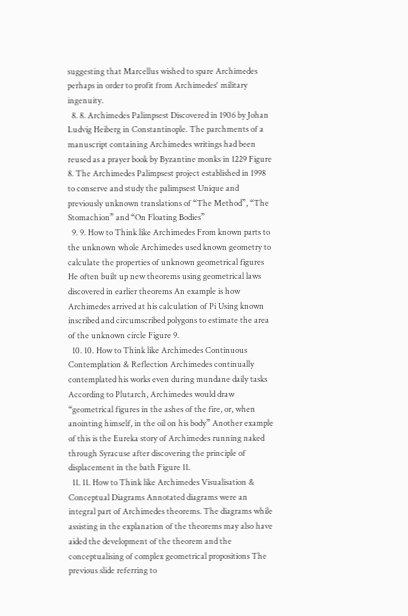suggesting that Marcellus wished to spare Archimedes perhaps in order to profit from Archimedes' military ingenuity.
  8. 8. Archimedes Palimpsest Discovered in 1906 by Johan Ludvig Heiberg in Constantinople. The parchments of a manuscript containing Archimedes writings had been reused as a prayer book by Byzantine monks in 1229 Figure 8. The Archimedes Palimpsest project established in 1998 to conserve and study the palimpsest Unique and previously unknown translations of “The Method”, “The Stomachion” and “On Floating Bodies”
  9. 9. How to Think like Archimedes From known parts to the unknown whole Archimedes used known geometry to calculate the properties of unknown geometrical figures He often built up new theorems using geometrical laws discovered in earlier theorems An example is how Archimedes arrived at his calculation of Pi Using known inscribed and circumscribed polygons to estimate the area of the unknown circle Figure 9.
  10. 10. How to Think like Archimedes Continuous Contemplation & Reflection Archimedes continually contemplated his works even during mundane daily tasks According to Plutarch, Archimedes would draw “geometrical figures in the ashes of the fire, or, when anointing himself, in the oil on his body” Another example of this is the Eureka story of Archimedes running naked through Syracuse after discovering the principle of displacement in the bath Figure 11.
  11. 11. How to Think like Archimedes Visualisation & Conceptual Diagrams Annotated diagrams were an integral part of Archimedes theorems. The diagrams while assisting in the explanation of the theorems may also have aided the development of the theorem and the conceptualising of complex geometrical propositions The previous slide referring to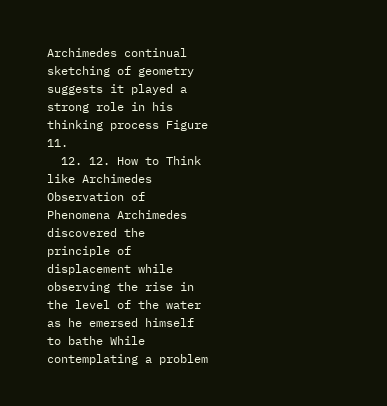Archimedes continual sketching of geometry suggests it played a strong role in his thinking process Figure 11.
  12. 12. How to Think like Archimedes Observation of Phenomena Archimedes discovered the principle of displacement while observing the rise in the level of the water as he emersed himself to bathe While contemplating a problem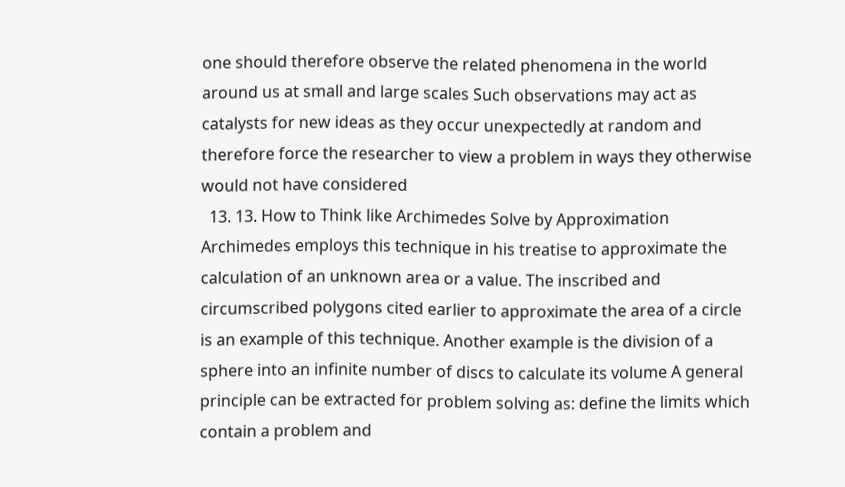one should therefore observe the related phenomena in the world around us at small and large scales Such observations may act as catalysts for new ideas as they occur unexpectedly at random and therefore force the researcher to view a problem in ways they otherwise would not have considered
  13. 13. How to Think like Archimedes Solve by Approximation Archimedes employs this technique in his treatise to approximate the calculation of an unknown area or a value. The inscribed and circumscribed polygons cited earlier to approximate the area of a circle is an example of this technique. Another example is the division of a sphere into an infinite number of discs to calculate its volume A general principle can be extracted for problem solving as: define the limits which contain a problem and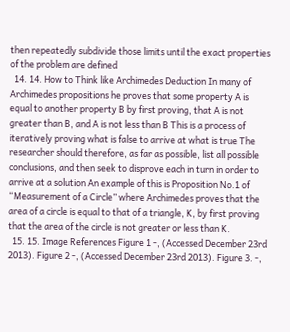then repeatedly subdivide those limits until the exact properties of the problem are defined
  14. 14. How to Think like Archimedes Deduction In many of Archimedes propositions he proves that some property A is equal to another property B by first proving, that A is not greater than B, and A is not less than B This is a process of iteratively proving what is false to arrive at what is true The researcher should therefore, as far as possible, list all possible conclusions, and then seek to disprove each in turn in order to arrive at a solution An example of this is Proposition No.1 of “Measurement of a Circle” where Archimedes proves that the area of a circle is equal to that of a triangle, K, by first proving that the area of the circle is not greater or less than K.
  15. 15. Image References Figure 1 -, (Accessed December 23rd 2013). Figure 2 -, (Accessed December 23rd 2013). Figure 3. -,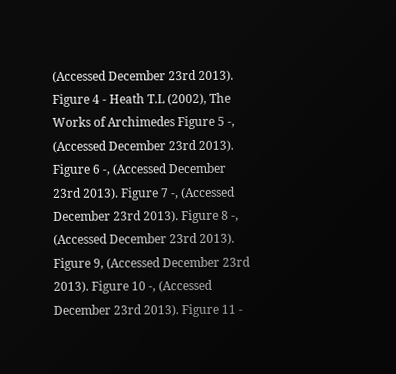(Accessed December 23rd 2013). Figure 4 - Heath T.L (2002), The Works of Archimedes Figure 5 -, (Accessed December 23rd 2013). Figure 6 -, (Accessed December 23rd 2013). Figure 7 -, (Accessed December 23rd 2013). Figure 8 -, (Accessed December 23rd 2013). Figure 9, (Accessed December 23rd 2013). Figure 10 -, (Accessed December 23rd 2013). Figure 11 -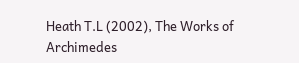Heath T.L (2002), The Works of Archimedes